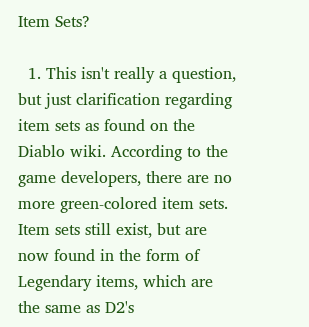Item Sets?

  1. This isn't really a question, but just clarification regarding item sets as found on the Diablo wiki. According to the game developers, there are no more green-colored item sets. Item sets still exist, but are now found in the form of Legendary items, which are the same as D2's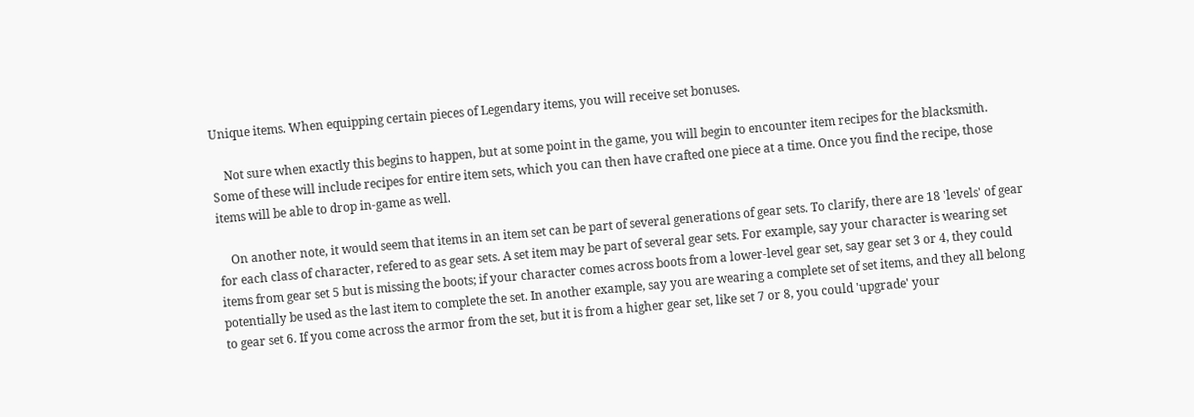Unique items. When equipping certain pieces of Legendary items, you will receive set bonuses.

    Not sure when exactly this begins to happen, but at some point in the game, you will begin to encounter item recipes for the blacksmith. Some of these will include recipes for entire item sets, which you can then have crafted one piece at a time. Once you find the recipe, those items will be able to drop in-game as well.

    On another note, it would seem that items in an item set can be part of several generations of gear sets. To clarify, there are 18 'levels' of gear for each class of character, refered to as gear sets. A set item may be part of several gear sets. For example, say your character is wearing set items from gear set 5 but is missing the boots; if your character comes across boots from a lower-level gear set, say gear set 3 or 4, they could potentially be used as the last item to complete the set. In another example, say you are wearing a complete set of set items, and they all belong to gear set 6. If you come across the armor from the set, but it is from a higher gear set, like set 7 or 8, you could 'upgrade' your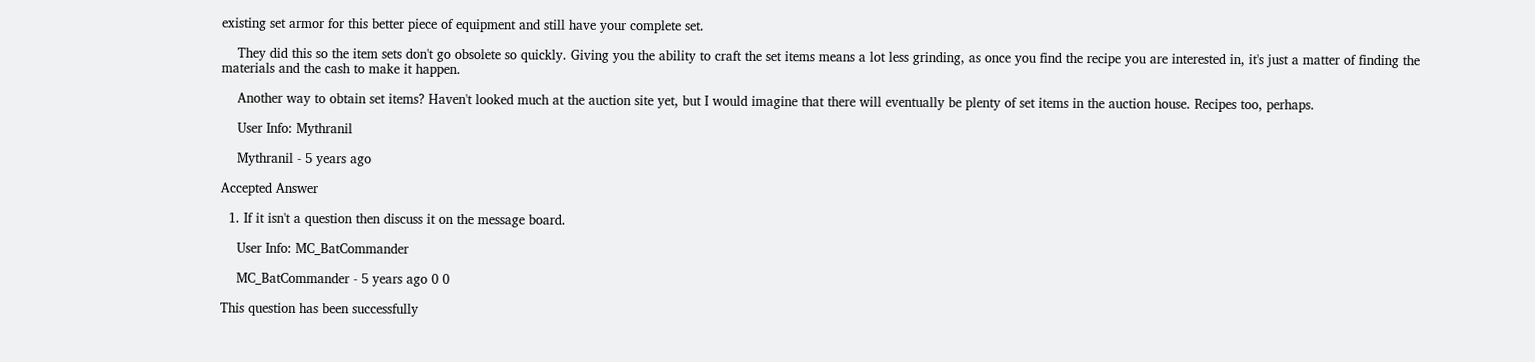existing set armor for this better piece of equipment and still have your complete set.

    They did this so the item sets don't go obsolete so quickly. Giving you the ability to craft the set items means a lot less grinding, as once you find the recipe you are interested in, it's just a matter of finding the materials and the cash to make it happen.

    Another way to obtain set items? Haven't looked much at the auction site yet, but I would imagine that there will eventually be plenty of set items in the auction house. Recipes too, perhaps.

    User Info: Mythranil

    Mythranil - 5 years ago

Accepted Answer

  1. If it isn't a question then discuss it on the message board.

    User Info: MC_BatCommander

    MC_BatCommander - 5 years ago 0 0

This question has been successfully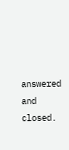answered and closed.